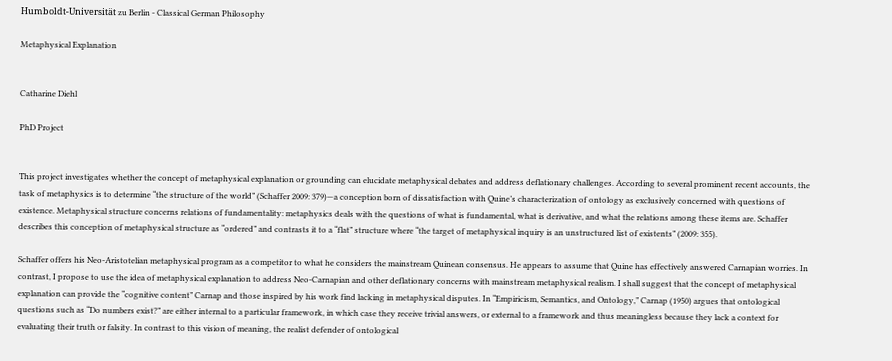Humboldt-Universität zu Berlin - Classical German Philosophy

Metaphysical Explanation


Catharine Diehl

PhD Project


This project investigates whether the concept of metaphysical explanation or grounding can elucidate metaphysical debates and address deflationary challenges. According to several prominent recent accounts, the task of metaphysics is to determine “the structure of the world” (Schaffer 2009: 379)—a conception born of dissatisfaction with Quine’s characterization of ontology as exclusively concerned with questions of existence. Metaphysical structure concerns relations of fundamentality: metaphysics deals with the questions of what is fundamental, what is derivative, and what the relations among these items are. Schaffer describes this conception of metaphysical structure as “ordered” and contrasts it to a “flat” structure where “the target of metaphysical inquiry is an unstructured list of existents” (2009: 355).

Schaffer offers his Neo-Aristotelian metaphysical program as a competitor to what he considers the mainstream Quinean consensus. He appears to assume that Quine has effectively answered Carnapian worries. In contrast, I propose to use the idea of metaphysical explanation to address Neo-Carnapian and other deflationary concerns with mainstream metaphysical realism. I shall suggest that the concept of metaphysical explanation can provide the “cognitive content” Carnap and those inspired by his work find lacking in metaphysical disputes. In “Empiricism, Semantics, and Ontology,” Carnap (1950) argues that ontological questions such as “Do numbers exist?” are either internal to a particular framework, in which case they receive trivial answers, or external to a framework and thus meaningless because they lack a context for evaluating their truth or falsity. In contrast to this vision of meaning, the realist defender of ontological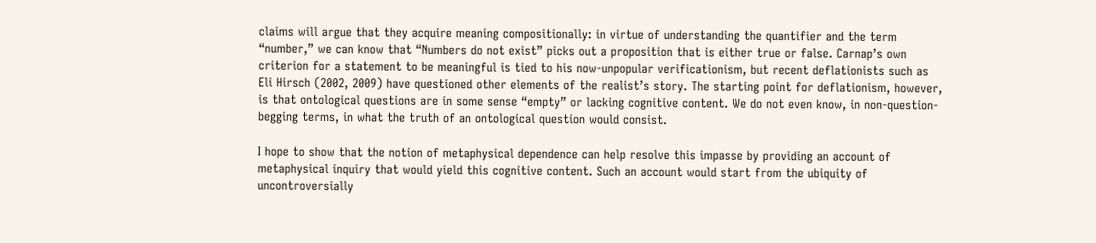claims will argue that they acquire meaning compositionally: in virtue of understanding the quantifier and the term “number,” we can know that “Numbers do not exist” picks out a proposition that is either true or false. Carnap’s own criterion for a statement to be meaningful is tied to his now-unpopular verificationism, but recent deflationists such as Eli Hirsch (2002, 2009) have questioned other elements of the realist’s story. The starting point for deflationism, however, is that ontological questions are in some sense “empty” or lacking cognitive content. We do not even know, in non-question-begging terms, in what the truth of an ontological question would consist.

I hope to show that the notion of metaphysical dependence can help resolve this impasse by providing an account of metaphysical inquiry that would yield this cognitive content. Such an account would start from the ubiquity of uncontroversially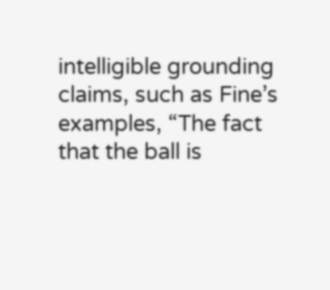intelligible grounding claims, such as Fine’s examples, “The fact that the ball is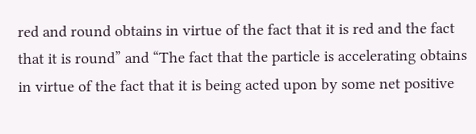red and round obtains in virtue of the fact that it is red and the fact that it is round” and “The fact that the particle is accelerating obtains in virtue of the fact that it is being acted upon by some net positive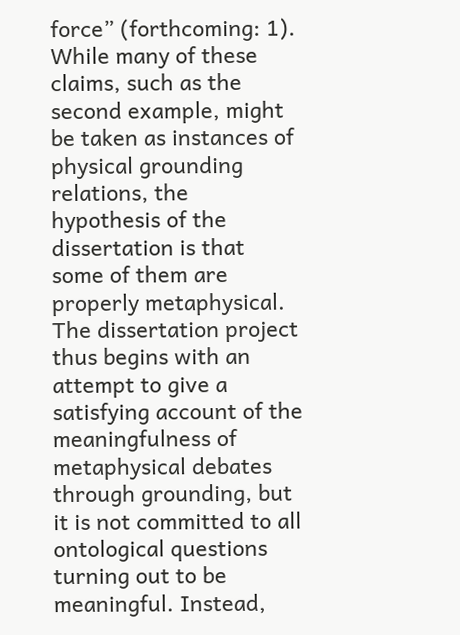force” (forthcoming: 1). While many of these claims, such as the second example, might be taken as instances of physical grounding relations, the hypothesis of the dissertation is that some of them are properly metaphysical. The dissertation project thus begins with an attempt to give a satisfying account of the meaningfulness of metaphysical debates through grounding, but it is not committed to all ontological questions turning out to be meaningful. Instead,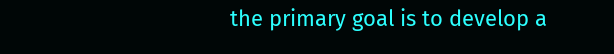the primary goal is to develop a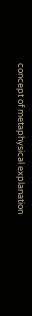concept of metaphysical explanation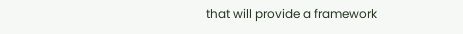that will provide a framework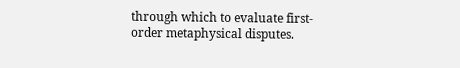through which to evaluate first-order metaphysical disputes.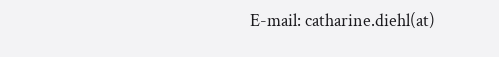E-mail: catharine.diehl(at)